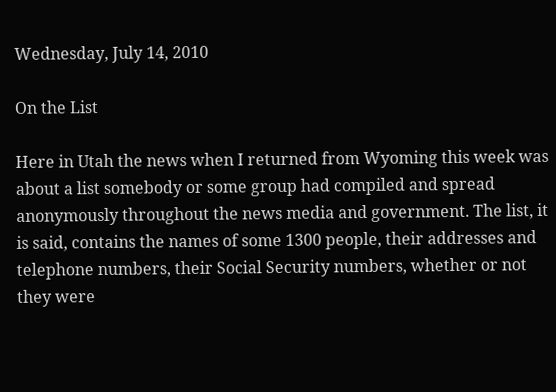Wednesday, July 14, 2010

On the List

Here in Utah the news when I returned from Wyoming this week was about a list somebody or some group had compiled and spread anonymously throughout the news media and government. The list, it is said, contains the names of some 1300 people, their addresses and telephone numbers, their Social Security numbers, whether or not they were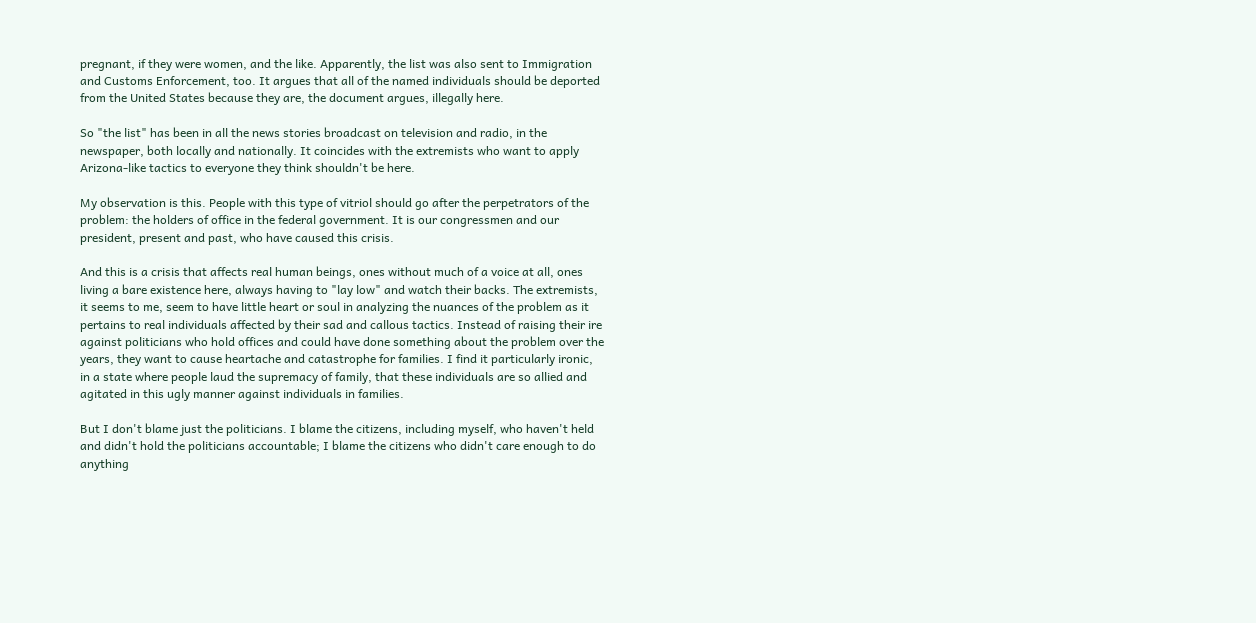pregnant, if they were women, and the like. Apparently, the list was also sent to Immigration and Customs Enforcement, too. It argues that all of the named individuals should be deported from the United States because they are, the document argues, illegally here.

So "the list" has been in all the news stories broadcast on television and radio, in the newspaper, both locally and nationally. It coincides with the extremists who want to apply Arizona-like tactics to everyone they think shouldn't be here.

My observation is this. People with this type of vitriol should go after the perpetrators of the problem: the holders of office in the federal government. It is our congressmen and our president, present and past, who have caused this crisis.

And this is a crisis that affects real human beings, ones without much of a voice at all, ones living a bare existence here, always having to "lay low" and watch their backs. The extremists, it seems to me, seem to have little heart or soul in analyzing the nuances of the problem as it pertains to real individuals affected by their sad and callous tactics. Instead of raising their ire against politicians who hold offices and could have done something about the problem over the years, they want to cause heartache and catastrophe for families. I find it particularly ironic, in a state where people laud the supremacy of family, that these individuals are so allied and agitated in this ugly manner against individuals in families.

But I don't blame just the politicians. I blame the citizens, including myself, who haven't held and didn't hold the politicians accountable; I blame the citizens who didn't care enough to do anything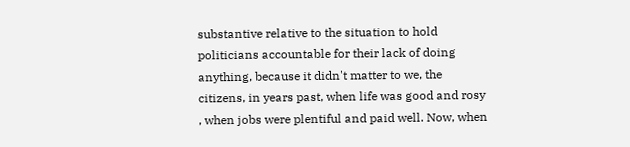substantive relative to the situation to hold politicians accountable for their lack of doing anything, because it didn't matter to we, the citizens, in years past, when life was good and rosy , when jobs were plentiful and paid well. Now, when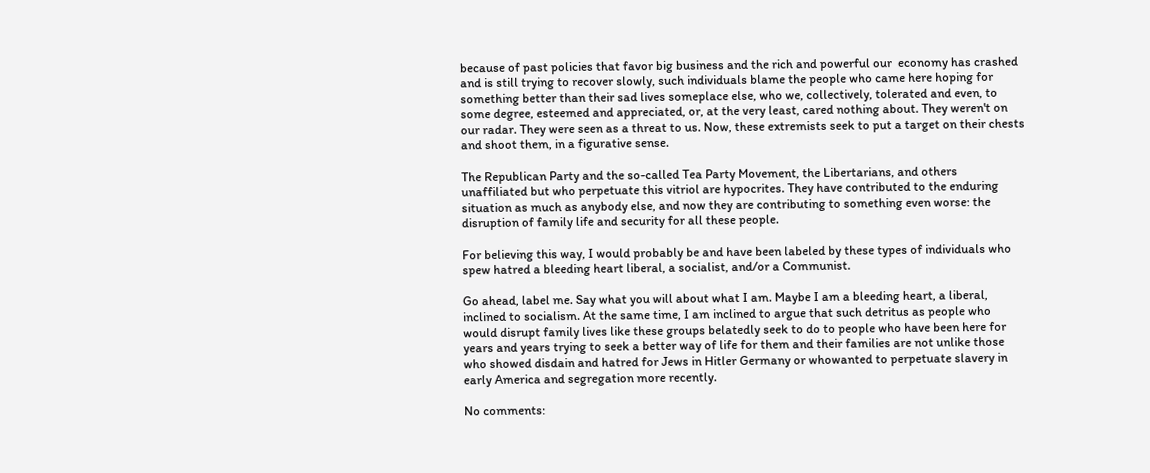because of past policies that favor big business and the rich and powerful our  economy has crashed and is still trying to recover slowly, such individuals blame the people who came here hoping for something better than their sad lives someplace else, who we, collectively, tolerated and even, to some degree, esteemed and appreciated, or, at the very least, cared nothing about. They weren't on our radar. They were seen as a threat to us. Now, these extremists seek to put a target on their chests and shoot them, in a figurative sense.

The Republican Party and the so-called Tea Party Movement, the Libertarians, and others unaffiliated but who perpetuate this vitriol are hypocrites. They have contributed to the enduring situation as much as anybody else, and now they are contributing to something even worse: the disruption of family life and security for all these people.

For believing this way, I would probably be and have been labeled by these types of individuals who spew hatred a bleeding heart liberal, a socialist, and/or a Communist.

Go ahead, label me. Say what you will about what I am. Maybe I am a bleeding heart, a liberal, inclined to socialism. At the same time, I am inclined to argue that such detritus as people who would disrupt family lives like these groups belatedly seek to do to people who have been here for years and years trying to seek a better way of life for them and their families are not unlike those who showed disdain and hatred for Jews in Hitler Germany or whowanted to perpetuate slavery in early America and segregation more recently.

No comments: